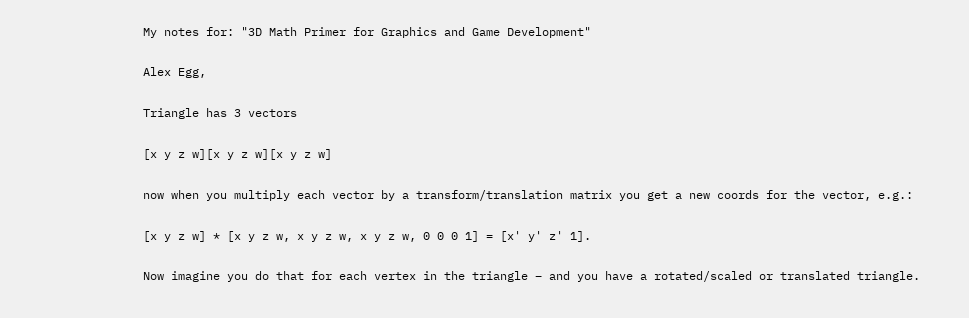My notes for: "3D Math Primer for Graphics and Game Development"

Alex Egg,

Triangle has 3 vectors

[x y z w][x y z w][x y z w]

now when you multiply each vector by a transform/translation matrix you get a new coords for the vector, e.g.:

[x y z w] * [x y z w, x y z w, x y z w, 0 0 0 1] = [x' y' z' 1].

Now imagine you do that for each vertex in the triangle – and you have a rotated/scaled or translated triangle.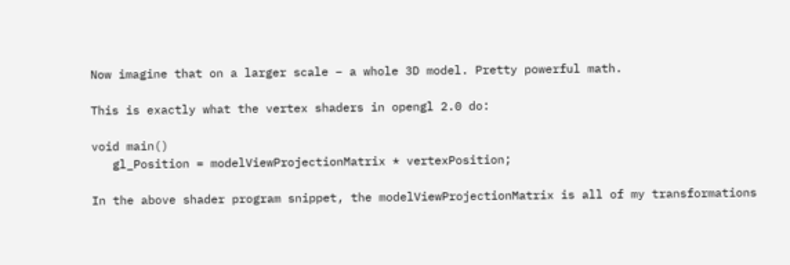Now imagine that on a larger scale – a whole 3D model. Pretty powerful math.

This is exactly what the vertex shaders in opengl 2.0 do:

void main()
   gl_Position = modelViewProjectionMatrix * vertexPosition;

In the above shader program snippet, the modelViewProjectionMatrix is all of my transformations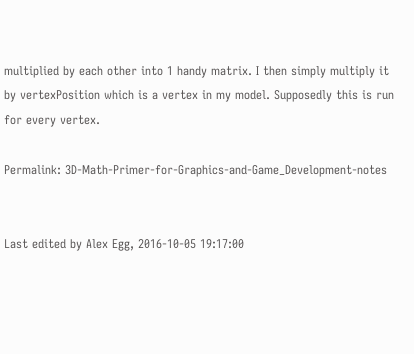multiplied by each other into 1 handy matrix. I then simply multiply it by vertexPosition which is a vertex in my model. Supposedly this is run for every vertex.

Permalink: 3D-Math-Primer-for-Graphics-and-Game_Development-notes


Last edited by Alex Egg, 2016-10-05 19:17:00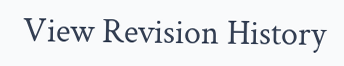View Revision History